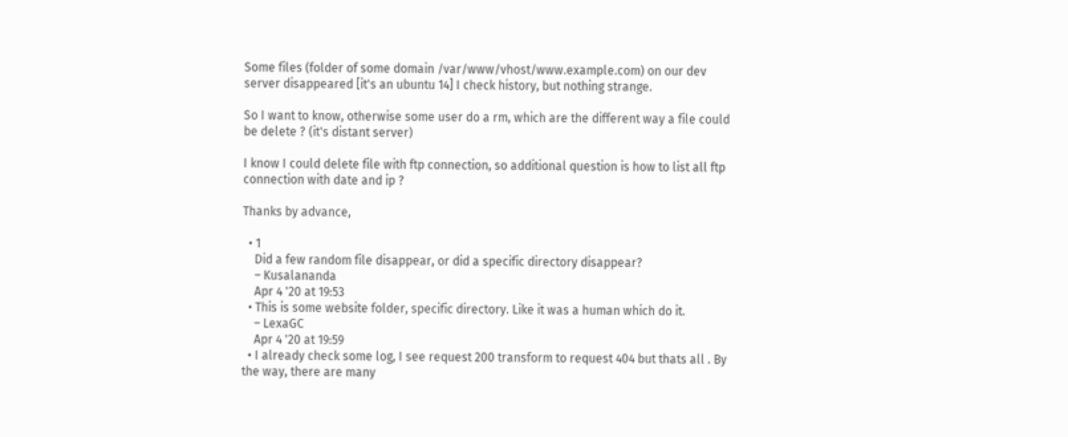Some files (folder of some domain /var/www/vhost/www.example.com) on our dev server disappeared [it's an ubuntu 14] I check history, but nothing strange.

So I want to know, otherwise some user do a rm, which are the different way a file could be delete ? (it's distant server)

I know I could delete file with ftp connection, so additional question is how to list all ftp connection with date and ip ?

Thanks by advance,

  • 1
    Did a few random file disappear, or did a specific directory disappear?
    – Kusalananda
    Apr 4 '20 at 19:53
  • This is some website folder, specific directory. Like it was a human which do it.
    – LexaGC
    Apr 4 '20 at 19:59
  • I already check some log, I see request 200 transform to request 404 but thats all . By the way, there are many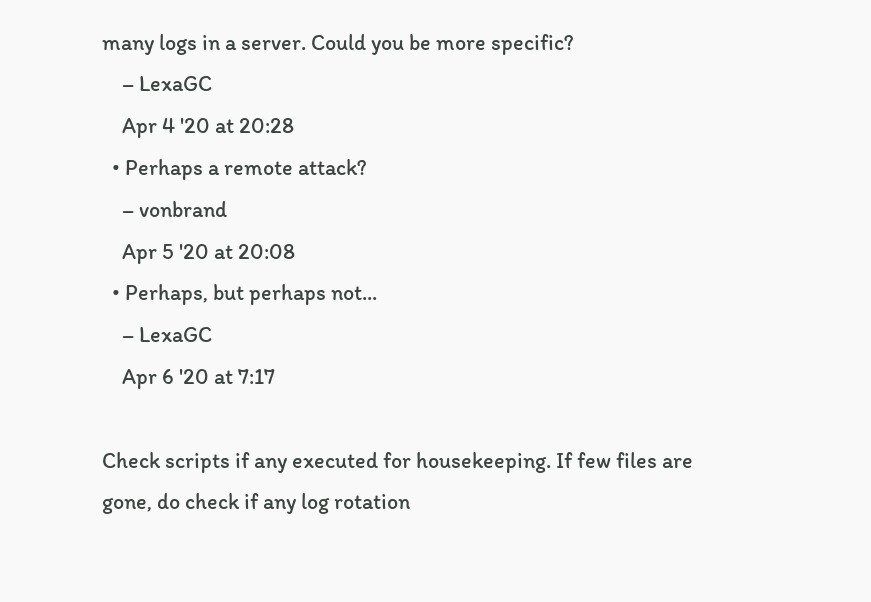many logs in a server. Could you be more specific?
    – LexaGC
    Apr 4 '20 at 20:28
  • Perhaps a remote attack?
    – vonbrand
    Apr 5 '20 at 20:08
  • Perhaps, but perhaps not...
    – LexaGC
    Apr 6 '20 at 7:17

Check scripts if any executed for housekeeping. If few files are gone, do check if any log rotation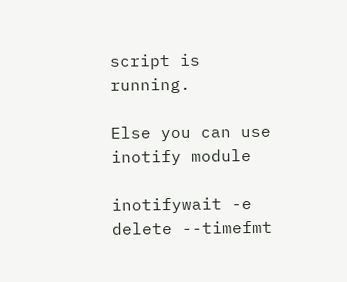script is running.

Else you can use inotify module

inotifywait -e delete --timefmt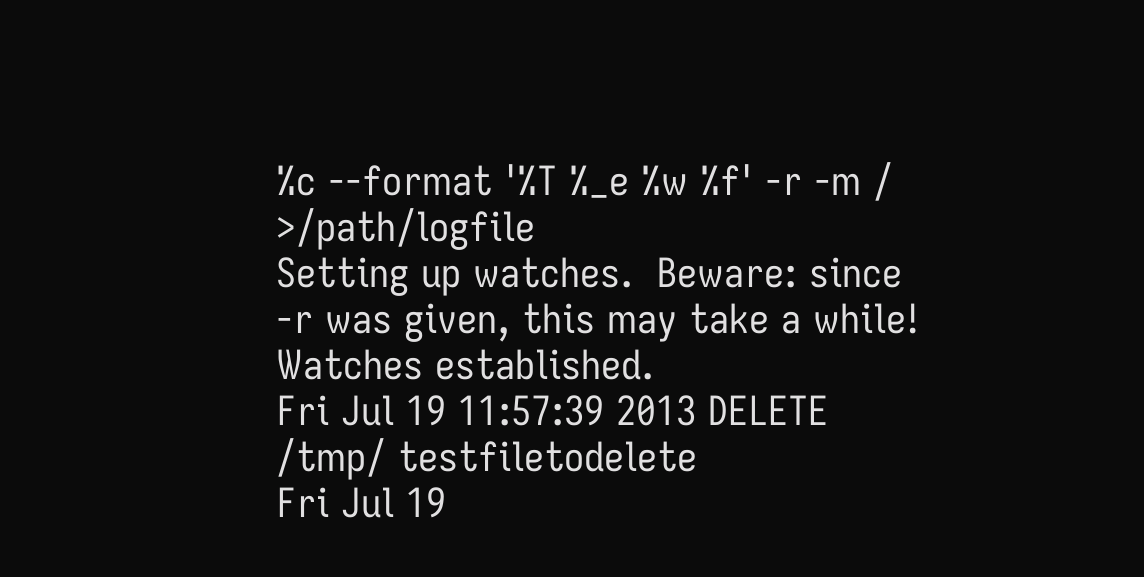%c --format '%T %_e %w %f' -r -m / >/path/logfile
Setting up watches.  Beware: since -r was given, this may take a while!
Watches established.
Fri Jul 19 11:57:39 2013 DELETE /tmp/ testfiletodelete
Fri Jul 19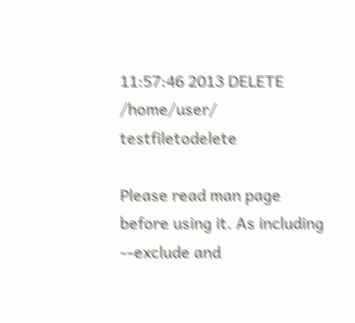11:57:46 2013 DELETE /home/user/ testfiletodelete

Please read man page before using it. As including --exclude and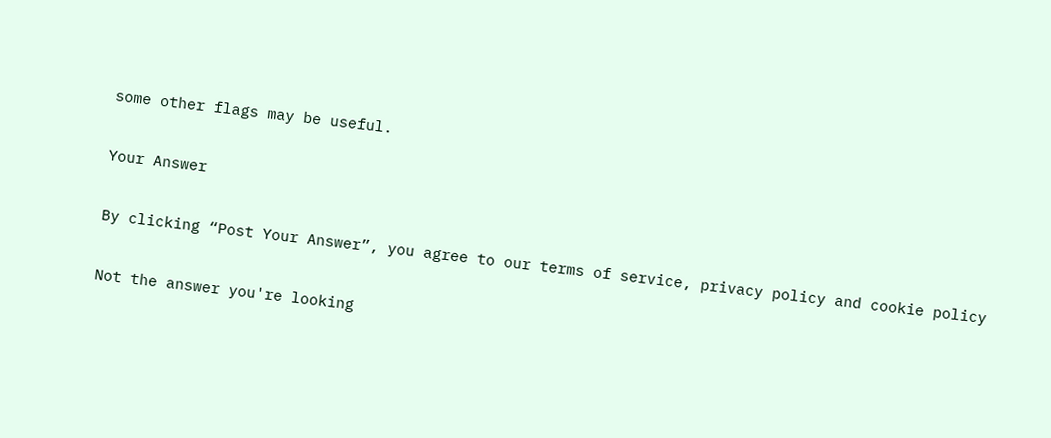some other flags may be useful.

Your Answer

By clicking “Post Your Answer”, you agree to our terms of service, privacy policy and cookie policy

Not the answer you're looking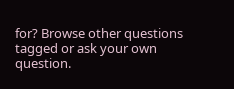for? Browse other questions tagged or ask your own question.